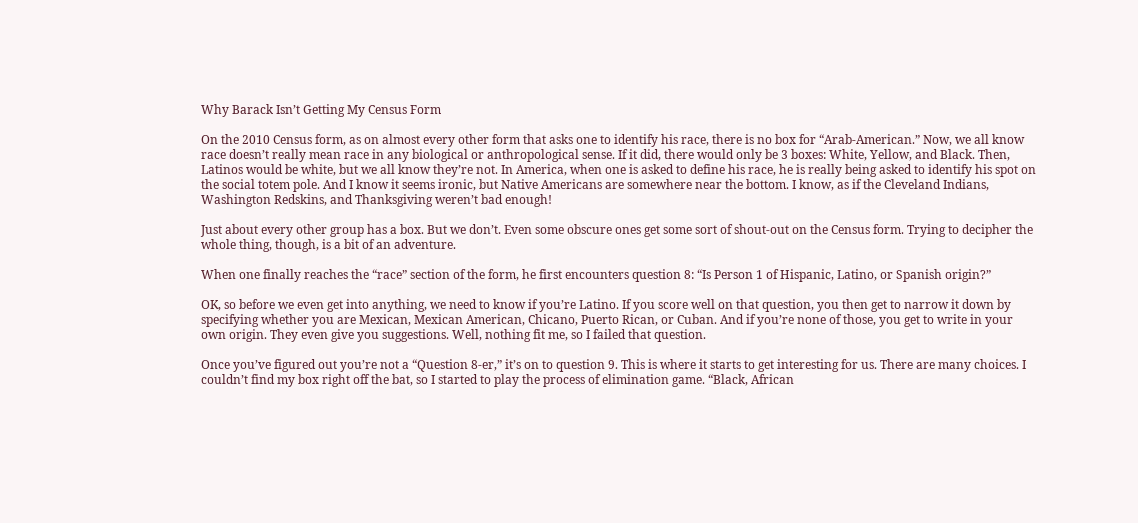Why Barack Isn’t Getting My Census Form

On the 2010 Census form, as on almost every other form that asks one to identify his race, there is no box for “Arab-American.” Now, we all know race doesn’t really mean race in any biological or anthropological sense. If it did, there would only be 3 boxes: White, Yellow, and Black. Then, Latinos would be white, but we all know they’re not. In America, when one is asked to define his race, he is really being asked to identify his spot on the social totem pole. And I know it seems ironic, but Native Americans are somewhere near the bottom. I know, as if the Cleveland Indians, Washington Redskins, and Thanksgiving weren’t bad enough!

Just about every other group has a box. But we don’t. Even some obscure ones get some sort of shout-out on the Census form. Trying to decipher the whole thing, though, is a bit of an adventure.

When one finally reaches the “race” section of the form, he first encounters question 8: “Is Person 1 of Hispanic, Latino, or Spanish origin?”

OK, so before we even get into anything, we need to know if you’re Latino. If you score well on that question, you then get to narrow it down by specifying whether you are Mexican, Mexican American, Chicano, Puerto Rican, or Cuban. And if you’re none of those, you get to write in your own origin. They even give you suggestions. Well, nothing fit me, so I failed that question.

Once you’ve figured out you’re not a “Question 8-er,” it’s on to question 9. This is where it starts to get interesting for us. There are many choices. I couldn’t find my box right off the bat, so I started to play the process of elimination game. “Black, African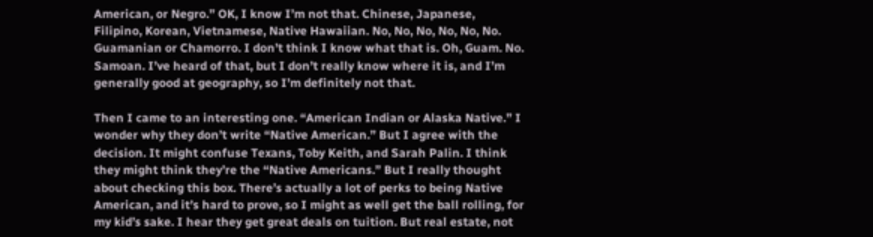American, or Negro.” OK, I know I’m not that. Chinese, Japanese, Filipino, Korean, Vietnamese, Native Hawaiian. No, No, No, No, No, No. Guamanian or Chamorro. I don’t think I know what that is. Oh, Guam. No. Samoan. I’ve heard of that, but I don’t really know where it is, and I’m generally good at geography, so I’m definitely not that.

Then I came to an interesting one. “American Indian or Alaska Native.” I wonder why they don’t write “Native American.” But I agree with the decision. It might confuse Texans, Toby Keith, and Sarah Palin. I think they might think they’re the “Native Americans.” But I really thought about checking this box. There’s actually a lot of perks to being Native American, and it’s hard to prove, so I might as well get the ball rolling, for my kid’s sake. I hear they get great deals on tuition. But real estate, not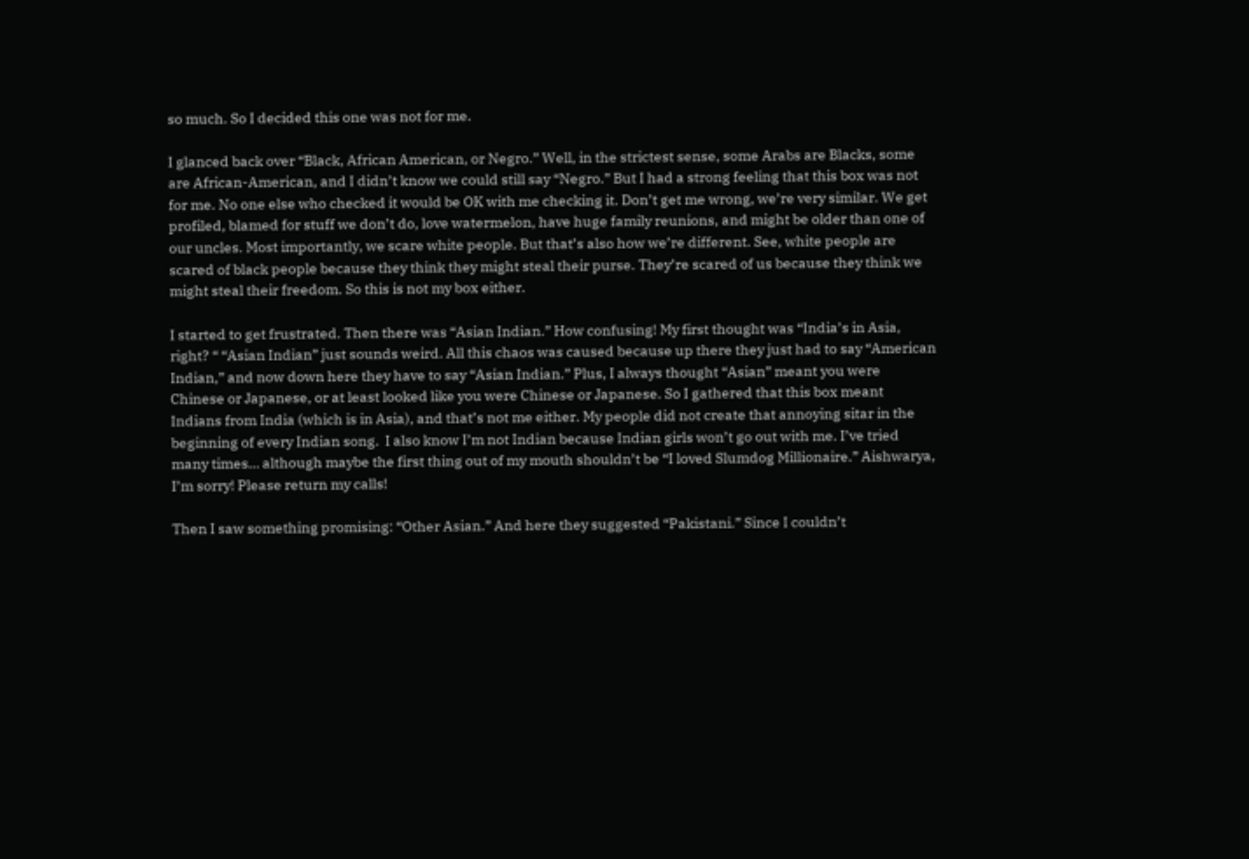so much. So I decided this one was not for me.

I glanced back over “Black, African American, or Negro.” Well, in the strictest sense, some Arabs are Blacks, some are African-American, and I didn’t know we could still say “Negro.” But I had a strong feeling that this box was not for me. No one else who checked it would be OK with me checking it. Don’t get me wrong, we’re very similar. We get profiled, blamed for stuff we don’t do, love watermelon, have huge family reunions, and might be older than one of our uncles. Most importantly, we scare white people. But that’s also how we’re different. See, white people are scared of black people because they think they might steal their purse. They’re scared of us because they think we might steal their freedom. So this is not my box either.

I started to get frustrated. Then there was “Asian Indian.” How confusing! My first thought was “India’s in Asia, right? “ “Asian Indian” just sounds weird. All this chaos was caused because up there they just had to say “American Indian,” and now down here they have to say “Asian Indian.” Plus, I always thought “Asian” meant you were Chinese or Japanese, or at least looked like you were Chinese or Japanese. So I gathered that this box meant Indians from India (which is in Asia), and that’s not me either. My people did not create that annoying sitar in the beginning of every Indian song.  I also know I’m not Indian because Indian girls won’t go out with me. I’ve tried many times… although maybe the first thing out of my mouth shouldn’t be “I loved Slumdog Millionaire.” Aishwarya, I’m sorry! Please return my calls!

Then I saw something promising: “Other Asian.” And here they suggested “Pakistani.” Since I couldn’t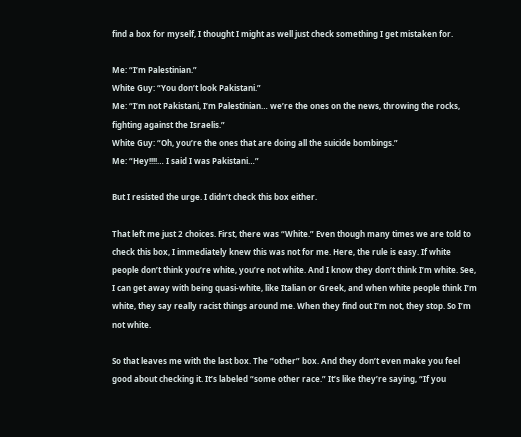find a box for myself, I thought I might as well just check something I get mistaken for.

Me: “I’m Palestinian.”
White Guy: “You don’t look Pakistani.”
Me: “I’m not Pakistani, I’m Palestinian… we’re the ones on the news, throwing the rocks, fighting against the Israelis.”
White Guy: “Oh, you’re the ones that are doing all the suicide bombings.”
Me: “Hey!!!!… I said I was Pakistani…”

But I resisted the urge. I didn’t check this box either.

That left me just 2 choices. First, there was “White.” Even though many times we are told to check this box, I immediately knew this was not for me. Here, the rule is easy. If white people don’t think you’re white, you’re not white. And I know they don’t think I’m white. See, I can get away with being quasi-white, like Italian or Greek, and when white people think I’m white, they say really racist things around me. When they find out I’m not, they stop. So I’m not white.

So that leaves me with the last box. The “other” box. And they don’t even make you feel good about checking it. It’s labeled “some other race.” It’s like they’re saying, “If you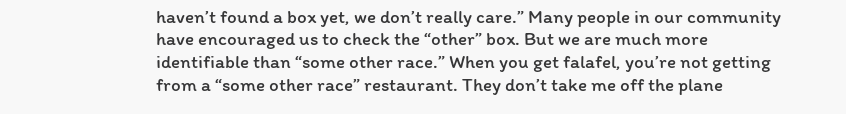haven’t found a box yet, we don’t really care.” Many people in our community have encouraged us to check the “other” box. But we are much more identifiable than “some other race.” When you get falafel, you’re not getting from a “some other race” restaurant. They don’t take me off the plane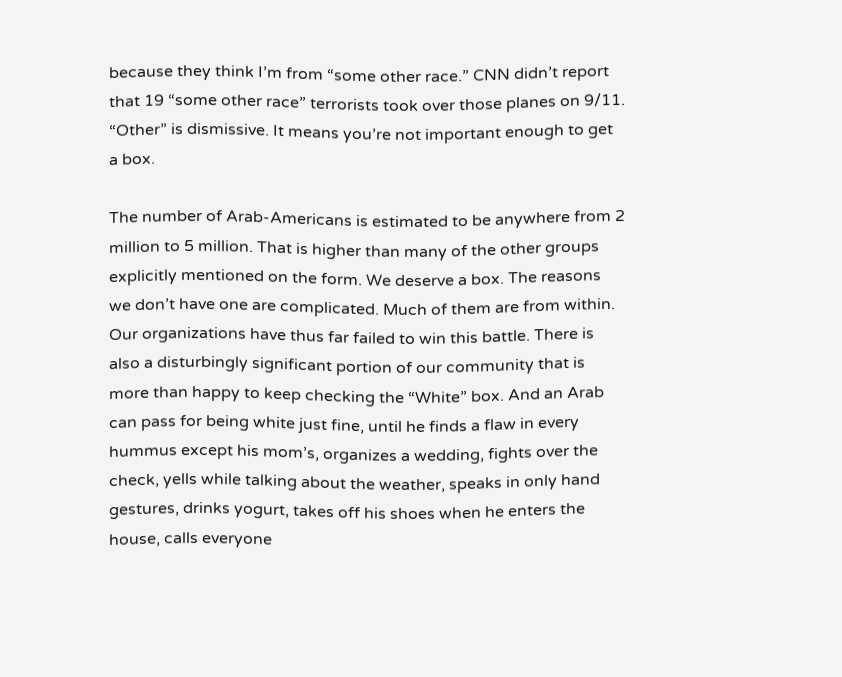because they think I’m from “some other race.” CNN didn’t report that 19 “some other race” terrorists took over those planes on 9/11. “Other” is dismissive. It means you’re not important enough to get a box.

The number of Arab-Americans is estimated to be anywhere from 2 million to 5 million. That is higher than many of the other groups explicitly mentioned on the form. We deserve a box. The reasons we don’t have one are complicated. Much of them are from within. Our organizations have thus far failed to win this battle. There is also a disturbingly significant portion of our community that is more than happy to keep checking the “White” box. And an Arab can pass for being white just fine, until he finds a flaw in every hummus except his mom’s, organizes a wedding, fights over the check, yells while talking about the weather, speaks in only hand gestures, drinks yogurt, takes off his shoes when he enters the house, calls everyone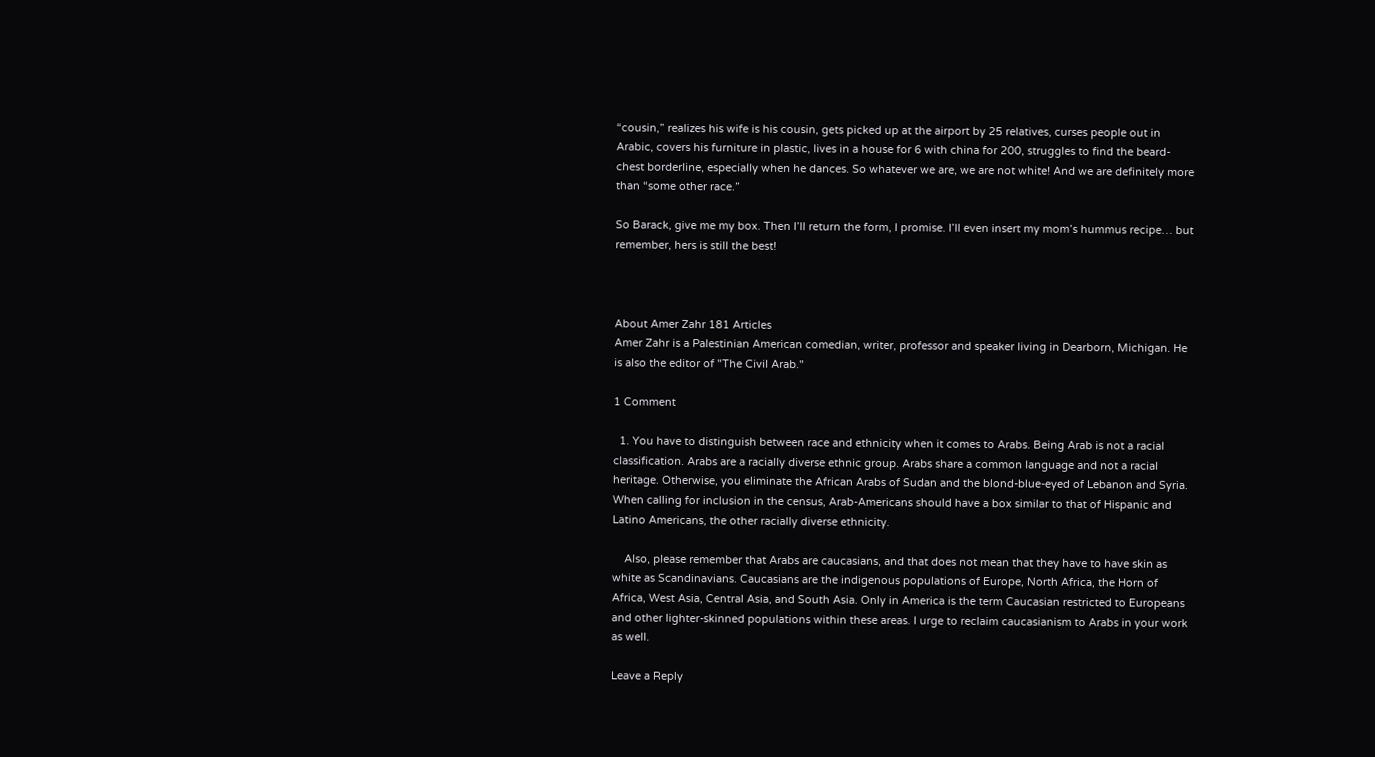“cousin,” realizes his wife is his cousin, gets picked up at the airport by 25 relatives, curses people out in Arabic, covers his furniture in plastic, lives in a house for 6 with china for 200, struggles to find the beard-chest borderline, especially when he dances. So whatever we are, we are not white! And we are definitely more than “some other race.”

So Barack, give me my box. Then I’ll return the form, I promise. I’ll even insert my mom’s hummus recipe… but remember, hers is still the best!



About Amer Zahr 181 Articles
Amer Zahr is a Palestinian American comedian, writer, professor and speaker living in Dearborn, Michigan. He is also the editor of "The Civil Arab."

1 Comment

  1. You have to distinguish between race and ethnicity when it comes to Arabs. Being Arab is not a racial classification. Arabs are a racially diverse ethnic group. Arabs share a common language and not a racial heritage. Otherwise, you eliminate the African Arabs of Sudan and the blond-blue-eyed of Lebanon and Syria. When calling for inclusion in the census, Arab-Americans should have a box similar to that of Hispanic and Latino Americans, the other racially diverse ethnicity.

    Also, please remember that Arabs are caucasians, and that does not mean that they have to have skin as white as Scandinavians. Caucasians are the indigenous populations of Europe, North Africa, the Horn of Africa, West Asia, Central Asia, and South Asia. Only in America is the term Caucasian restricted to Europeans and other lighter-skinned populations within these areas. I urge to reclaim caucasianism to Arabs in your work as well.

Leave a Reply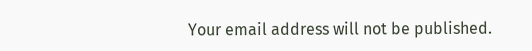Your email address will not be published.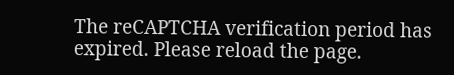The reCAPTCHA verification period has expired. Please reload the page.